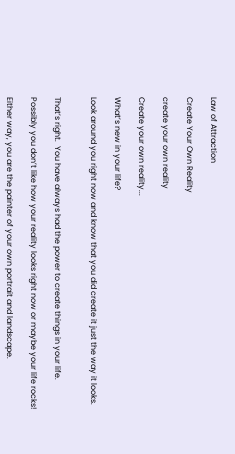Law of Attraction

Create Your Own Reality

create your own reality

Create your own reality...

What’s new in your life?

Look around you right now and know that you did create it just the way it looks.


That’s right.  You have always had the power to create things in your life.

Possibly you don’t like how your reality looks right now or maybe your life rocks!

Either way, you are the painter of your own portrait and landscape.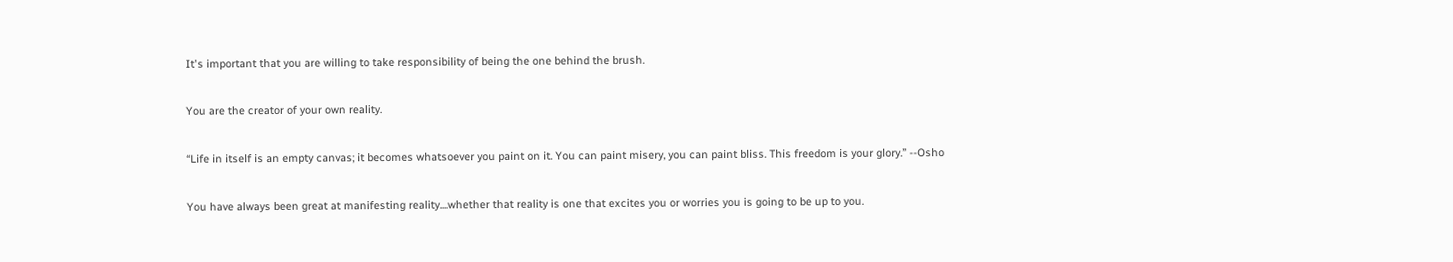It's important that you are willing to take responsibility of being the one behind the brush.

You are the creator of your own reality.

“Life in itself is an empty canvas; it becomes whatsoever you paint on it. You can paint misery, you can paint bliss. This freedom is your glory.” --Osho

You have always been great at manifesting reality....whether that reality is one that excites you or worries you is going to be up to you.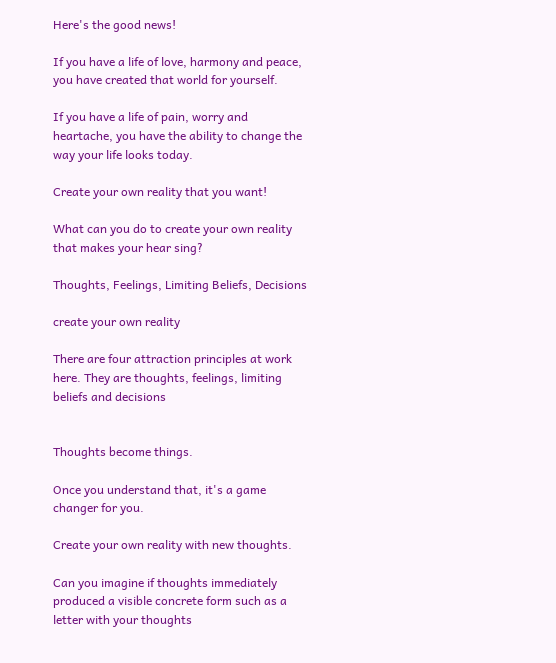Here's the good news!

If you have a life of love, harmony and peace, you have created that world for yourself.

If you have a life of pain, worry and heartache, you have the ability to change the way your life looks today.

Create your own reality that you want!

What can you do to create your own reality that makes your hear sing?

Thoughts, Feelings, Limiting Beliefs, Decisions

create your own reality

There are four attraction principles at work here. They are thoughts, feelings, limiting beliefs and decisions


Thoughts become things.

Once you understand that, it's a game changer for you.

Create your own reality with new thoughts.

Can you imagine if thoughts immediately produced a visible concrete form such as a letter with your thoughts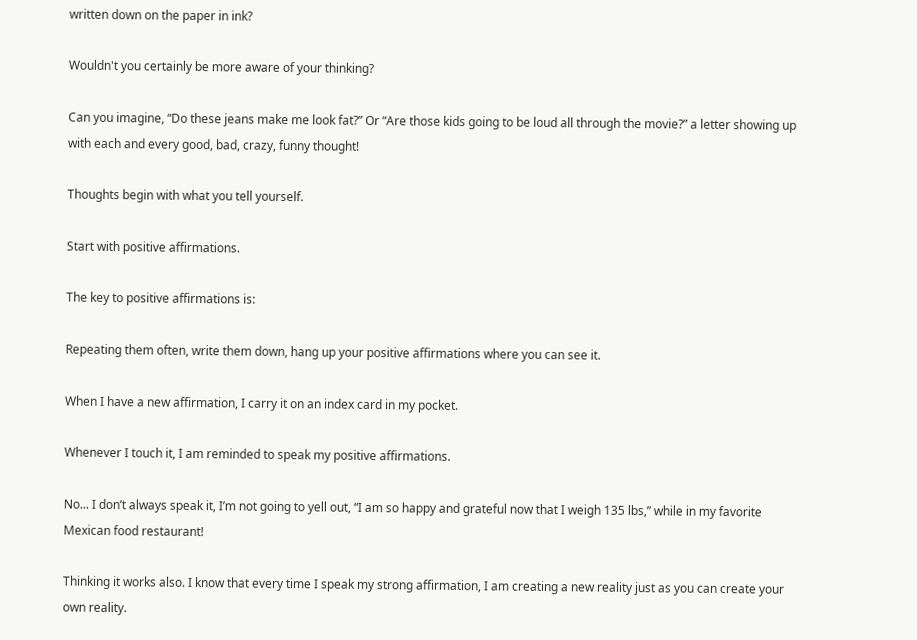written down on the paper in ink?

Wouldn't you certainly be more aware of your thinking?

Can you imagine, “Do these jeans make me look fat?” Or “Are those kids going to be loud all through the movie?” a letter showing up with each and every good, bad, crazy, funny thought!

Thoughts begin with what you tell yourself.

Start with positive affirmations.

The key to positive affirmations is:

Repeating them often, write them down, hang up your positive affirmations where you can see it.

When I have a new affirmation, I carry it on an index card in my pocket.

Whenever I touch it, I am reminded to speak my positive affirmations.

No... I don’t always speak it, I’m not going to yell out, “I am so happy and grateful now that I weigh 135 lbs,” while in my favorite Mexican food restaurant!

Thinking it works also. I know that every time I speak my strong affirmation, I am creating a new reality just as you can create your own reality.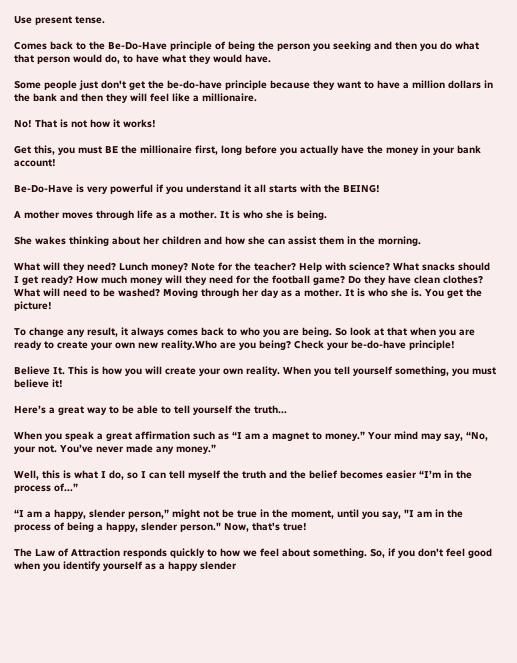Use present tense.

Comes back to the Be-Do-Have principle of being the person you seeking and then you do what that person would do, to have what they would have.

Some people just don't get the be-do-have principle because they want to have a million dollars in the bank and then they will feel like a millionaire.

No! That is not how it works!

Get this, you must BE the millionaire first, long before you actually have the money in your bank account!

Be-Do-Have is very powerful if you understand it all starts with the BEING!

A mother moves through life as a mother. It is who she is being.

She wakes thinking about her children and how she can assist them in the morning.

What will they need? Lunch money? Note for the teacher? Help with science? What snacks should I get ready? How much money will they need for the football game? Do they have clean clothes? What will need to be washed? Moving through her day as a mother. It is who she is. You get the picture!

To change any result, it always comes back to who you are being. So look at that when you are ready to create your own new reality.Who are you being? Check your be-do-have principle!

Believe It. This is how you will create your own reality. When you tell yourself something, you must believe it!

Here’s a great way to be able to tell yourself the truth...

When you speak a great affirmation such as “I am a magnet to money.” Your mind may say, “No, your not. You’ve never made any money.”

Well, this is what I do, so I can tell myself the truth and the belief becomes easier “I’m in the process of...”

“I am a happy, slender person,” might not be true in the moment, until you say, "I am in the process of being a happy, slender person." Now, that's true!

The Law of Attraction responds quickly to how we feel about something. So, if you don’t feel good when you identify yourself as a happy slender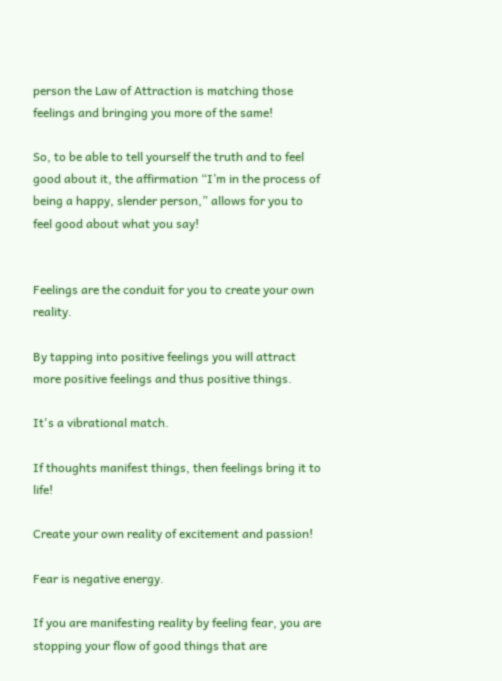person the Law of Attraction is matching those feelings and bringing you more of the same!

So, to be able to tell yourself the truth and to feel good about it, the affirmation “I’m in the process of being a happy, slender person,” allows for you to feel good about what you say!


Feelings are the conduit for you to create your own reality.

By tapping into positive feelings you will attract more positive feelings and thus positive things.

It's a vibrational match.

If thoughts manifest things, then feelings bring it to life!

Create your own reality of excitement and passion!

Fear is negative energy.

If you are manifesting reality by feeling fear, you are stopping your flow of good things that are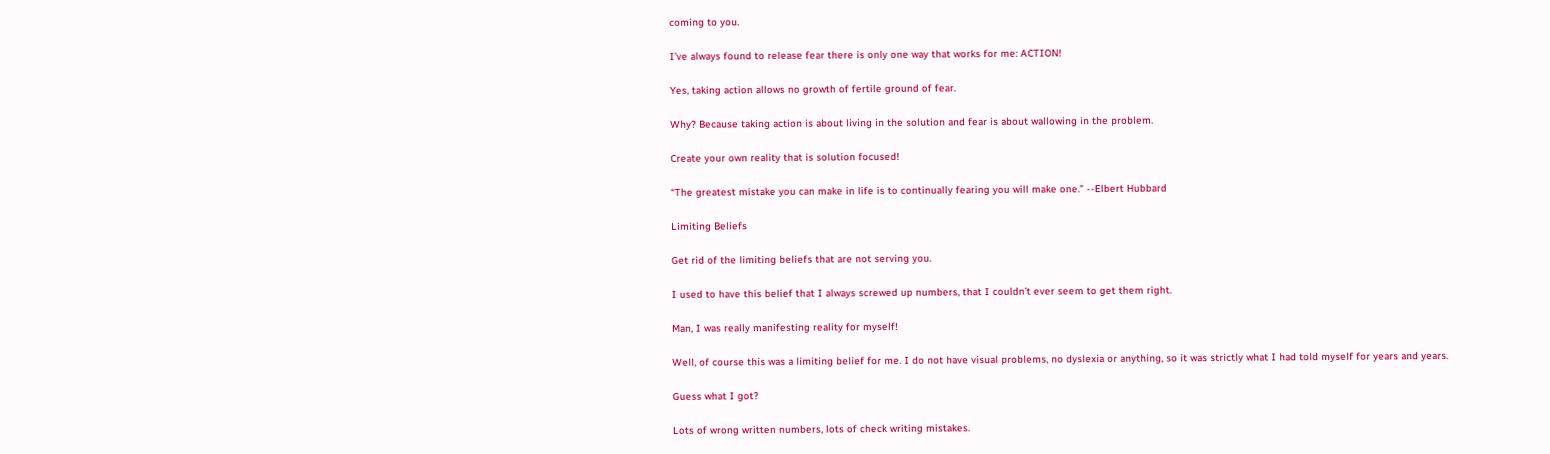coming to you.

I’ve always found to release fear there is only one way that works for me: ACTION!

Yes, taking action allows no growth of fertile ground of fear.

Why? Because taking action is about living in the solution and fear is about wallowing in the problem.

Create your own reality that is solution focused!

“The greatest mistake you can make in life is to continually fearing you will make one.” --Elbert Hubbard

Limiting Beliefs

Get rid of the limiting beliefs that are not serving you.

I used to have this belief that I always screwed up numbers, that I couldn’t ever seem to get them right.

Man, I was really manifesting reality for myself!

Well, of course this was a limiting belief for me. I do not have visual problems, no dyslexia or anything, so it was strictly what I had told myself for years and years.

Guess what I got?

Lots of wrong written numbers, lots of check writing mistakes.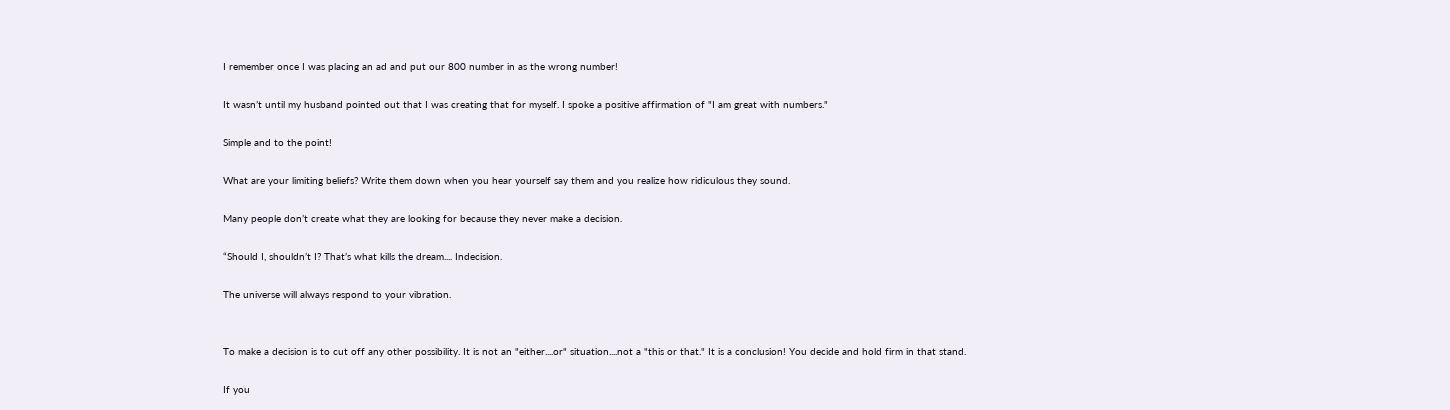I remember once I was placing an ad and put our 800 number in as the wrong number!

It wasn’t until my husband pointed out that I was creating that for myself. I spoke a positive affirmation of "I am great with numbers."

Simple and to the point!

What are your limiting beliefs? Write them down when you hear yourself say them and you realize how ridiculous they sound.

Many people don’t create what they are looking for because they never make a decision.

“Should I, shouldn’t I? That’s what kills the dream.... Indecision.

The universe will always respond to your vibration.


To make a decision is to cut off any other possibility. It is not an "either....or" situation....not a "this or that." It is a conclusion! You decide and hold firm in that stand.

If you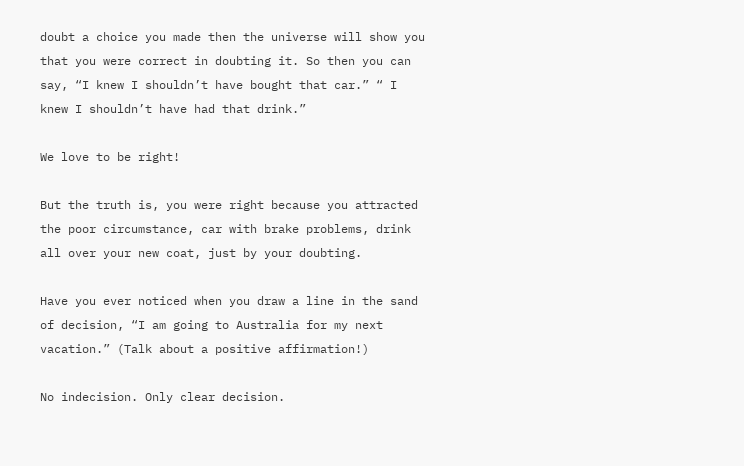doubt a choice you made then the universe will show you that you were correct in doubting it. So then you can say, “I knew I shouldn’t have bought that car.” “ I knew I shouldn’t have had that drink.”

We love to be right!

But the truth is, you were right because you attracted the poor circumstance, car with brake problems, drink all over your new coat, just by your doubting.

Have you ever noticed when you draw a line in the sand of decision, “I am going to Australia for my next vacation.” (Talk about a positive affirmation!)

No indecision. Only clear decision.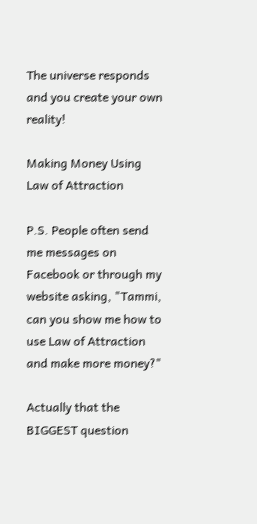The universe responds and you create your own reality!

Making Money Using Law of Attraction

P.S. People often send me messages on Facebook or through my website asking, "Tammi, can you show me how to use Law of Attraction and make more money?"

Actually that the BIGGEST question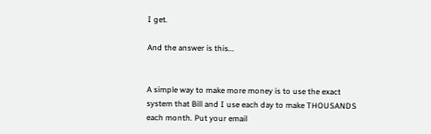I get.

And the answer is this...


A simple way to make more money is to use the exact system that Bill and I use each day to make THOUSANDS each month. Put your email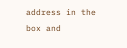address in the box and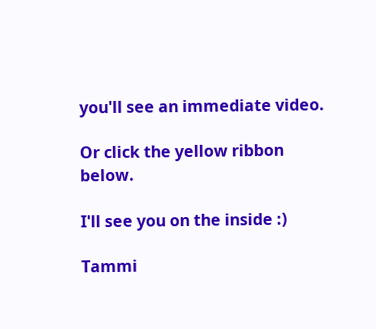you'll see an immediate video.

Or click the yellow ribbon below.

I'll see you on the inside :)

Tammi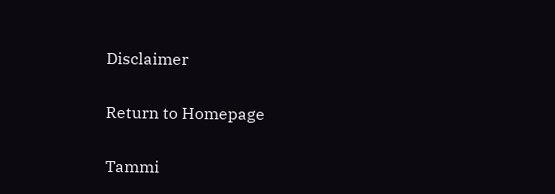Disclaimer

Return to Homepage

Tammi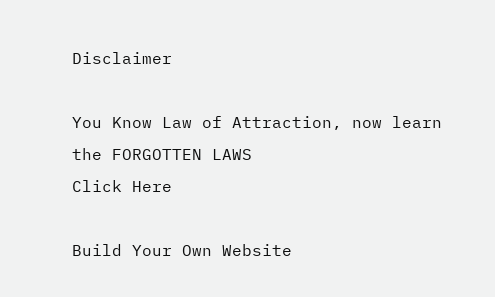Disclaimer

You Know Law of Attraction, now learn the FORGOTTEN LAWS
Click Here

Build Your Own Website